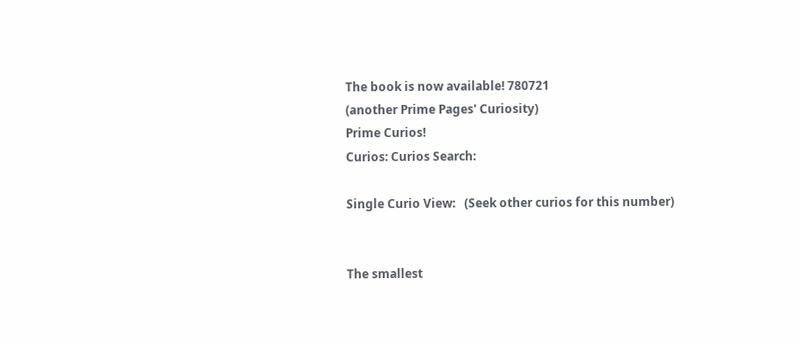The book is now available! 780721
(another Prime Pages' Curiosity)
Prime Curios!
Curios: Curios Search:

Single Curio View:   (Seek other curios for this number)


The smallest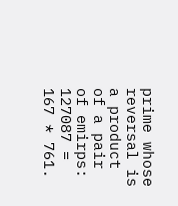prime whose reversal is a product of a pair of emirps: 127087 = 167 * 761.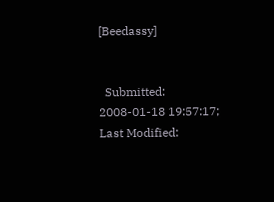[Beedassy]


  Submitted: 2008-01-18 19:57:17;   Last Modified: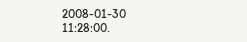2008-01-30 11:28:00.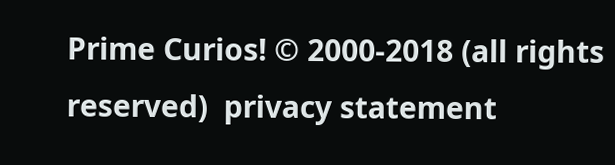Prime Curios! © 2000-2018 (all rights reserved)  privacy statement